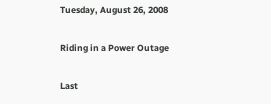Tuesday, August 26, 2008

Riding in a Power Outage

Last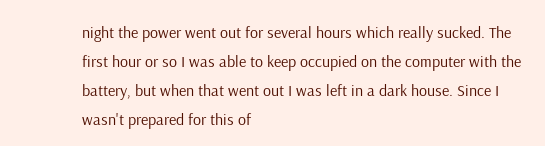night the power went out for several hours which really sucked. The first hour or so I was able to keep occupied on the computer with the battery, but when that went out I was left in a dark house. Since I wasn't prepared for this of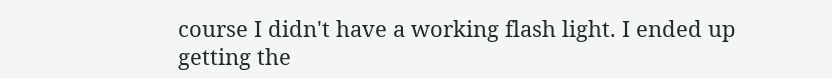course I didn't have a working flash light. I ended up getting the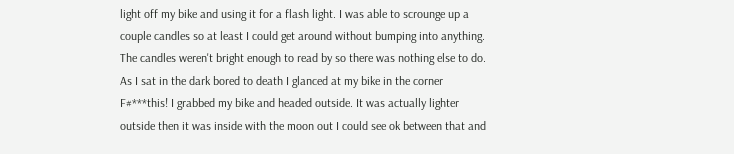light off my bike and using it for a flash light. I was able to scrounge up a couple candles so at least I could get around without bumping into anything. The candles weren't bright enough to read by so there was nothing else to do. As I sat in the dark bored to death I glanced at my bike in the corner F#***this! I grabbed my bike and headed outside. It was actually lighter outside then it was inside with the moon out I could see ok between that and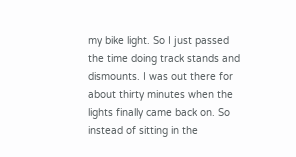my bike light. So I just passed the time doing track stands and dismounts. I was out there for about thirty minutes when the lights finally came back on. So instead of sitting in the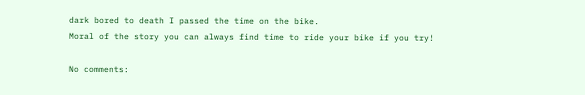dark bored to death I passed the time on the bike.
Moral of the story you can always find time to ride your bike if you try!

No comments: